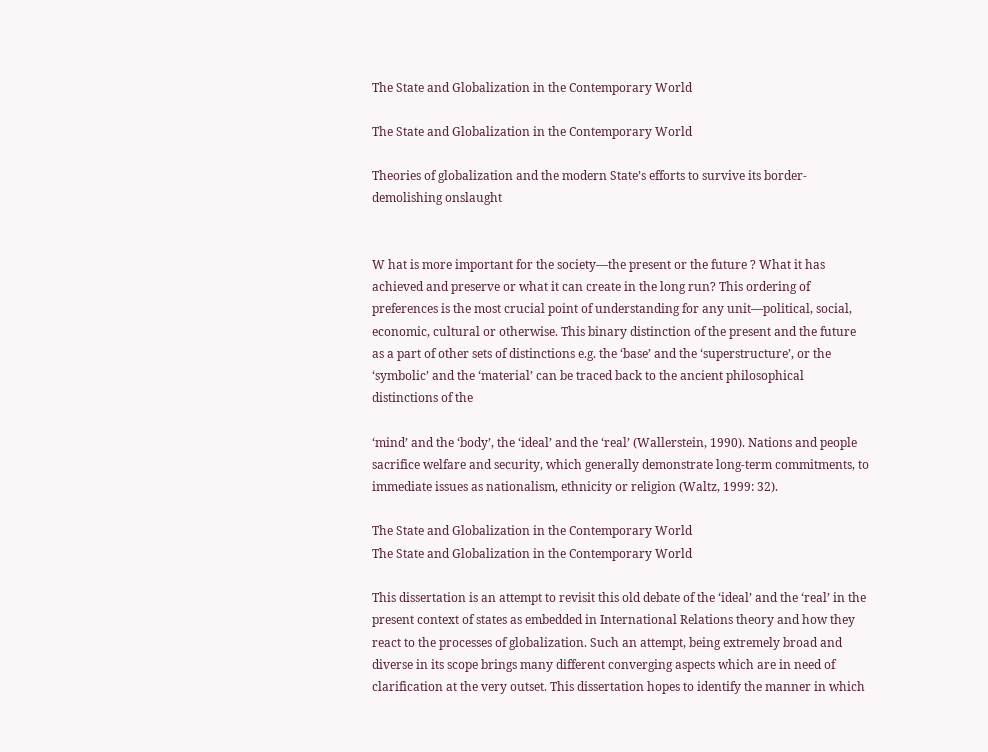The State and Globalization in the Contemporary World

The State and Globalization in the Contemporary World

Theories of globalization and the modern State’s efforts to survive its border-demolishing onslaught


W hat is more important for the society—the present or the future ? What it has achieved and preserve or what it can create in the long run? This ordering of preferences is the most crucial point of understanding for any unit—political, social, economic, cultural or otherwise. This binary distinction of the present and the future as a part of other sets of distinctions e.g. the ‘base’ and the ‘superstructure’, or the ‘symbolic’ and the ‘material’ can be traced back to the ancient philosophical distinctions of the

‘mind’ and the ‘body’, the ‘ideal’ and the ‘real’ (Wallerstein, 1990). Nations and people sacrifice welfare and security, which generally demonstrate long-term commitments, to immediate issues as nationalism, ethnicity or religion (Waltz, 1999: 32).

The State and Globalization in the Contemporary World
The State and Globalization in the Contemporary World

This dissertation is an attempt to revisit this old debate of the ‘ideal’ and the ‘real’ in the present context of states as embedded in International Relations theory and how they react to the processes of globalization. Such an attempt, being extremely broad and diverse in its scope brings many different converging aspects which are in need of clarification at the very outset. This dissertation hopes to identify the manner in which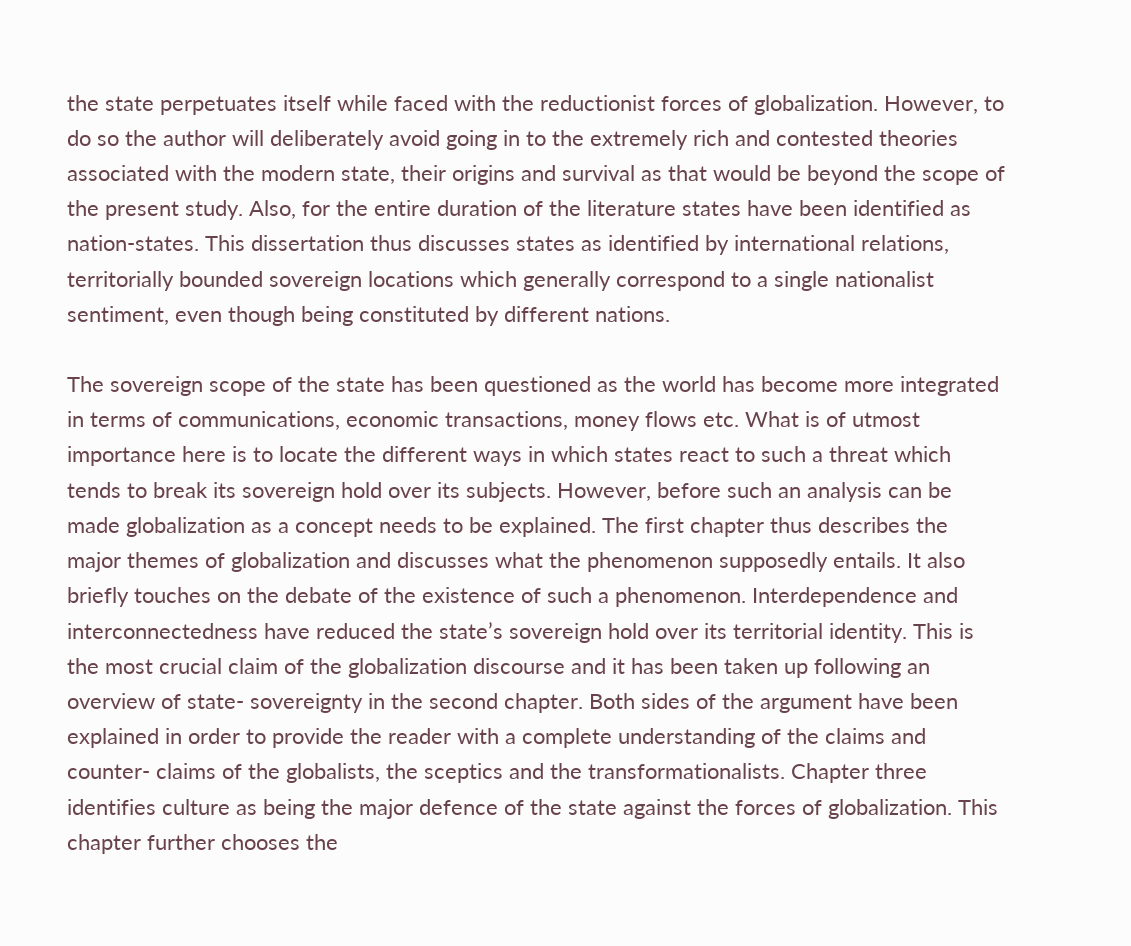the state perpetuates itself while faced with the reductionist forces of globalization. However, to do so the author will deliberately avoid going in to the extremely rich and contested theories associated with the modern state, their origins and survival as that would be beyond the scope of the present study. Also, for the entire duration of the literature states have been identified as nation-states. This dissertation thus discusses states as identified by international relations, territorially bounded sovereign locations which generally correspond to a single nationalist sentiment, even though being constituted by different nations.

The sovereign scope of the state has been questioned as the world has become more integrated in terms of communications, economic transactions, money flows etc. What is of utmost importance here is to locate the different ways in which states react to such a threat which tends to break its sovereign hold over its subjects. However, before such an analysis can be made globalization as a concept needs to be explained. The first chapter thus describes the major themes of globalization and discusses what the phenomenon supposedly entails. It also briefly touches on the debate of the existence of such a phenomenon. Interdependence and interconnectedness have reduced the state’s sovereign hold over its territorial identity. This is the most crucial claim of the globalization discourse and it has been taken up following an overview of state- sovereignty in the second chapter. Both sides of the argument have been explained in order to provide the reader with a complete understanding of the claims and counter- claims of the globalists, the sceptics and the transformationalists. Chapter three identifies culture as being the major defence of the state against the forces of globalization. This chapter further chooses the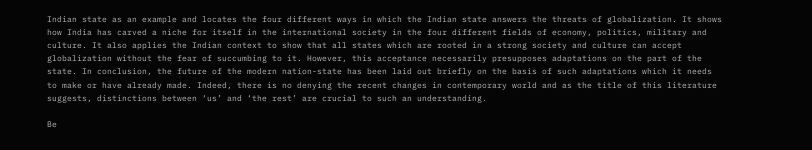Indian state as an example and locates the four different ways in which the Indian state answers the threats of globalization. It shows how India has carved a niche for itself in the international society in the four different fields of economy, politics, military and culture. It also applies the Indian context to show that all states which are rooted in a strong society and culture can accept globalization without the fear of succumbing to it. However, this acceptance necessarily presupposes adaptations on the part of the state. In conclusion, the future of the modern nation-state has been laid out briefly on the basis of such adaptations which it needs to make or have already made. Indeed, there is no denying the recent changes in contemporary world and as the title of this literature suggests, distinctions between ‘us’ and ‘the rest’ are crucial to such an understanding.

Be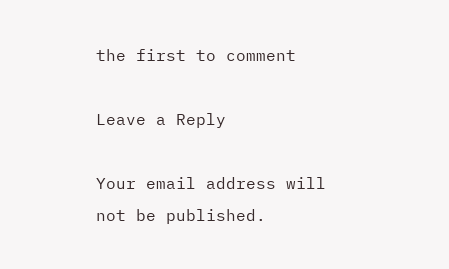the first to comment

Leave a Reply

Your email address will not be published.